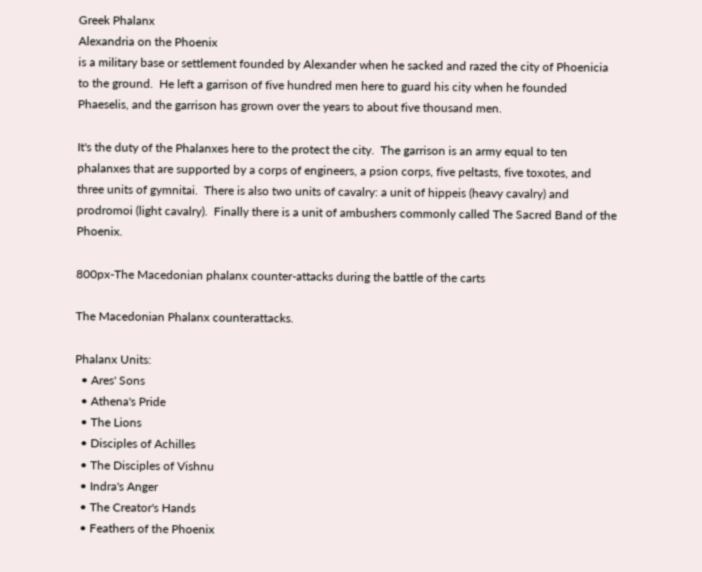Greek Phalanx
Alexandria on the Phoenix
is a military base or settlement founded by Alexander when he sacked and razed the city of Phoenicia to the ground.  He left a garrison of five hundred men here to guard his city when he founded Phaeselis, and the garrison has grown over the years to about five thousand men.

It's the duty of the Phalanxes here to the protect the city.  The garrison is an army equal to ten phalanxes that are supported by a corps of engineers, a psion corps, five peltasts, five toxotes, and three units of gymnitai.  There is also two units of cavalry: a unit of hippeis (heavy cavalry) and prodromoi (light cavalry).  Finally there is a unit of ambushers commonly called The Sacred Band of the Phoenix.

800px-The Macedonian phalanx counter-attacks during the battle of the carts

The Macedonian Phalanx counterattacks.

Phalanx Units:
  • Ares' Sons
  • Athena's Pride
  • The Lions
  • Disciples of Achilles
  • The Disciples of Vishnu
  • Indra's Anger
  • The Creator's Hands
  • Feathers of the Phoenix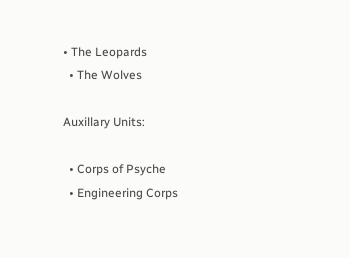• The Leopards
  • The Wolves

Auxillary Units:

  • Corps of Psyche
  • Engineering Corps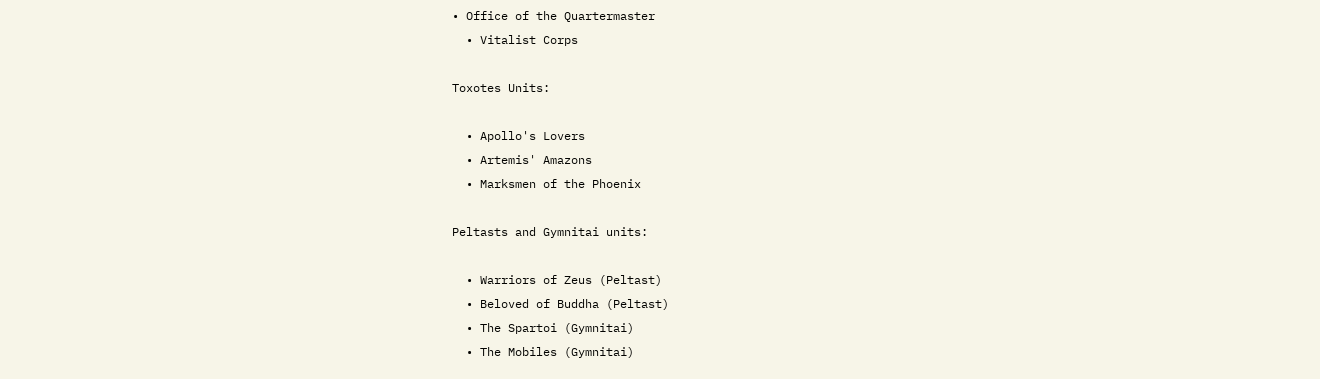• Office of the Quartermaster
  • Vitalist Corps

Toxotes Units:

  • Apollo's Lovers
  • Artemis' Amazons
  • Marksmen of the Phoenix

Peltasts and Gymnitai units:

  • Warriors of Zeus (Peltast)
  • Beloved of Buddha (Peltast)
  • The Spartoi (Gymnitai)
  • The Mobiles (Gymnitai)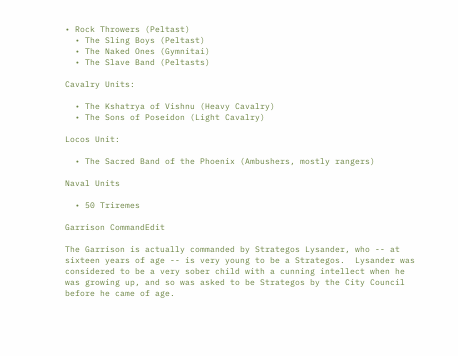• Rock Throwers (Peltast)
  • The Sling Boys (Peltast)
  • The Naked Ones (Gymnitai)
  • The Slave Band (Peltasts)

Cavalry Units:

  • The Kshatrya of Vishnu (Heavy Cavalry)
  • The Sons of Poseidon (Light Cavalry)

Locos Unit:

  • The Sacred Band of the Phoenix (Ambushers, mostly rangers)

Naval Units

  • 50 Triremes

Garrison CommandEdit

The Garrison is actually commanded by Strategos Lysander, who -- at sixteen years of age -- is very young to be a Strategos.  Lysander was considered to be a very sober child with a cunning intellect when he was growing up, and so was asked to be Strategos by the City Council before he came of age.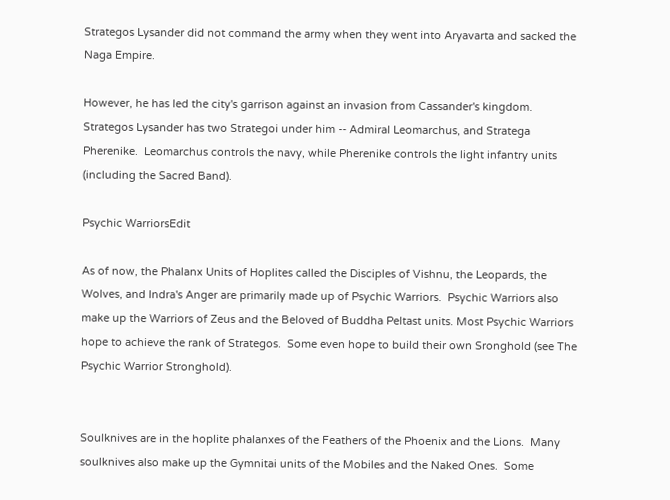Strategos Lysander did not command the army when they went into Aryavarta and sacked the Naga Empire.

However, he has led the city's garrison against an invasion from Cassander's kingdom.  Strategos Lysander has two Strategoi under him -- Admiral Leomarchus, and Stratega Pherenike.  Leomarchus controls the navy, while Pherenike controls the light infantry units (including the Sacred Band).

Psychic WarriorsEdit

As of now, the Phalanx Units of Hoplites called the Disciples of Vishnu, the Leopards, the Wolves, and Indra's Anger are primarily made up of Psychic Warriors.  Psychic Warriors also make up the Warriors of Zeus and the Beloved of Buddha Peltast units. Most Psychic Warriors hope to achieve the rank of Strategos.  Some even hope to build their own Sronghold (see The Psychic Warrior Stronghold).


Soulknives are in the hoplite phalanxes of the Feathers of the Phoenix and the Lions.  Many soulknives also make up the Gymnitai units of the Mobiles and the Naked Ones.  Some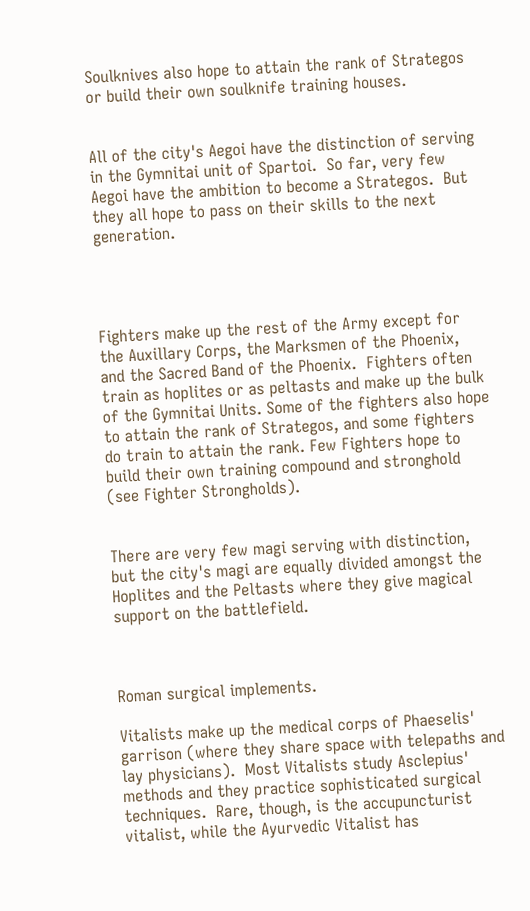Soulknives also hope to attain the rank of Strategos or build their own soulknife training houses.


All of the city's Aegoi have the distinction of serving in the Gymnitai unit of Spartoi.  So far, very few Aegoi have the ambition to become a Strategos.  But they all hope to pass on their skills to the next generation.




Fighters make up the rest of the Army except for the Auxillary Corps, the Marksmen of the Phoenix, and the Sacred Band of the Phoenix.  Fighters often train as hoplites or as peltasts and make up the bulk of the Gymnitai Units. Some of the fighters also hope to attain the rank of Strategos, and some fighters do train to attain the rank. Few Fighters hope to build their own training compound and stronghold (see Fighter Strongholds).


There are very few magi serving with distinction, but the city's magi are equally divided amongst the Hoplites and the Peltasts where they give magical support on the battlefield.



Roman surgical implements.

Vitalists make up the medical corps of Phaeselis' garrison (where they share space with telepaths and lay physicians).  Most Vitalists study Asclepius' methods and they practice sophisticated surgical techniques.  Rare, though, is the accupuncturist vitalist, while the Ayurvedic Vitalist has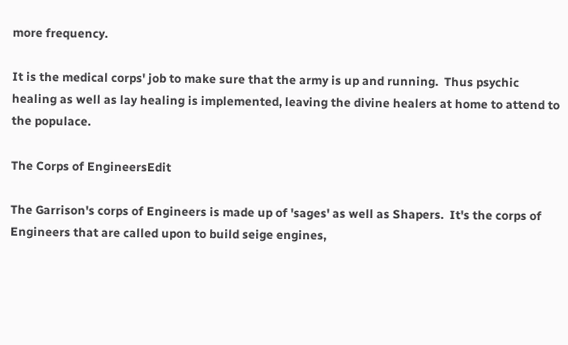more frequency.

It is the medical corps' job to make sure that the army is up and running.  Thus psychic healing as well as lay healing is implemented, leaving the divine healers at home to attend to the populace.

The Corps of EngineersEdit

The Garrison's corps of Engineers is made up of 'sages' as well as Shapers.  It's the corps of Engineers that are called upon to build seige engines,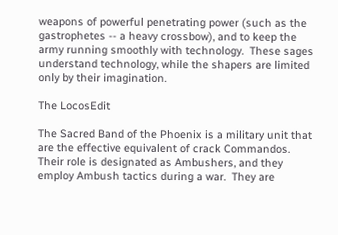weapons of powerful penetrating power (such as the gastrophetes -- a heavy crossbow), and to keep the army running smoothly with technology.  These sages understand technology, while the shapers are limited only by their imagination.

The LocosEdit

The Sacred Band of the Phoenix is a military unit that are the effective equivalent of crack Commandos.  Their role is designated as Ambushers, and they employ Ambush tactics during a war.  They are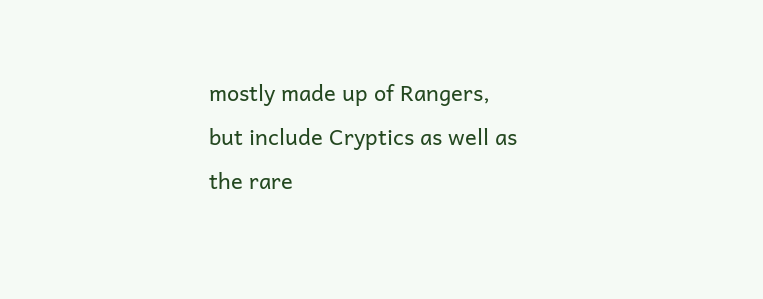mostly made up of Rangers, but include Cryptics as well as the rare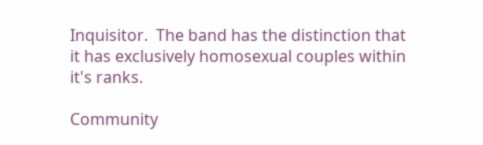Inquisitor.  The band has the distinction that it has exclusively homosexual couples within it's ranks.

Community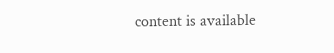content is available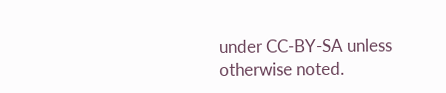under CC-BY-SA unless otherwise noted.